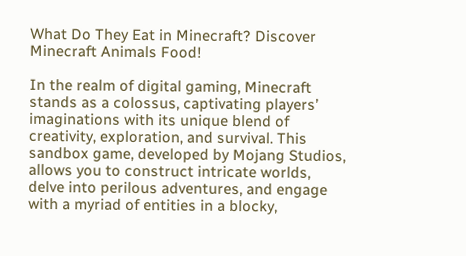What Do They Eat in Minecraft? Discover Minecraft Animals Food!

In the realm of digital gaming, Minecraft stands as a colossus, captivating players’ imaginations with its unique blend of creativity, exploration, and survival. This sandbox game, developed by Mojang Studios, allows you to construct intricate worlds, delve into perilous adventures, and engage with a myriad of entities in a blocky,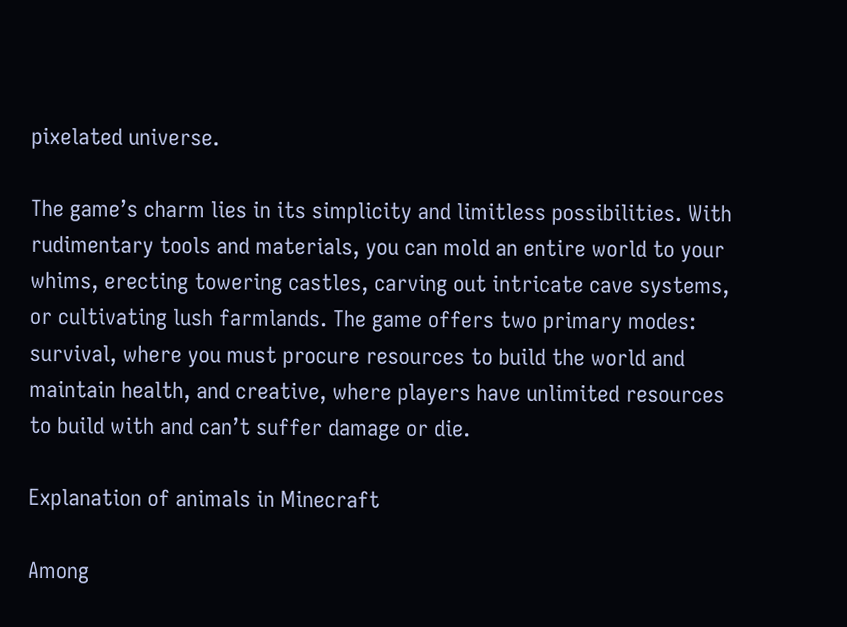pixelated universe.

The game’s charm lies in its simplicity and limitless possibilities. With rudimentary tools and materials, you can mold an entire world to your whims, erecting towering castles, carving out intricate cave systems, or cultivating lush farmlands. The game offers two primary modes: survival, where you must procure resources to build the world and maintain health, and creative, where players have unlimited resources to build with and can’t suffer damage or die.

Explanation of animals in Minecraft

Among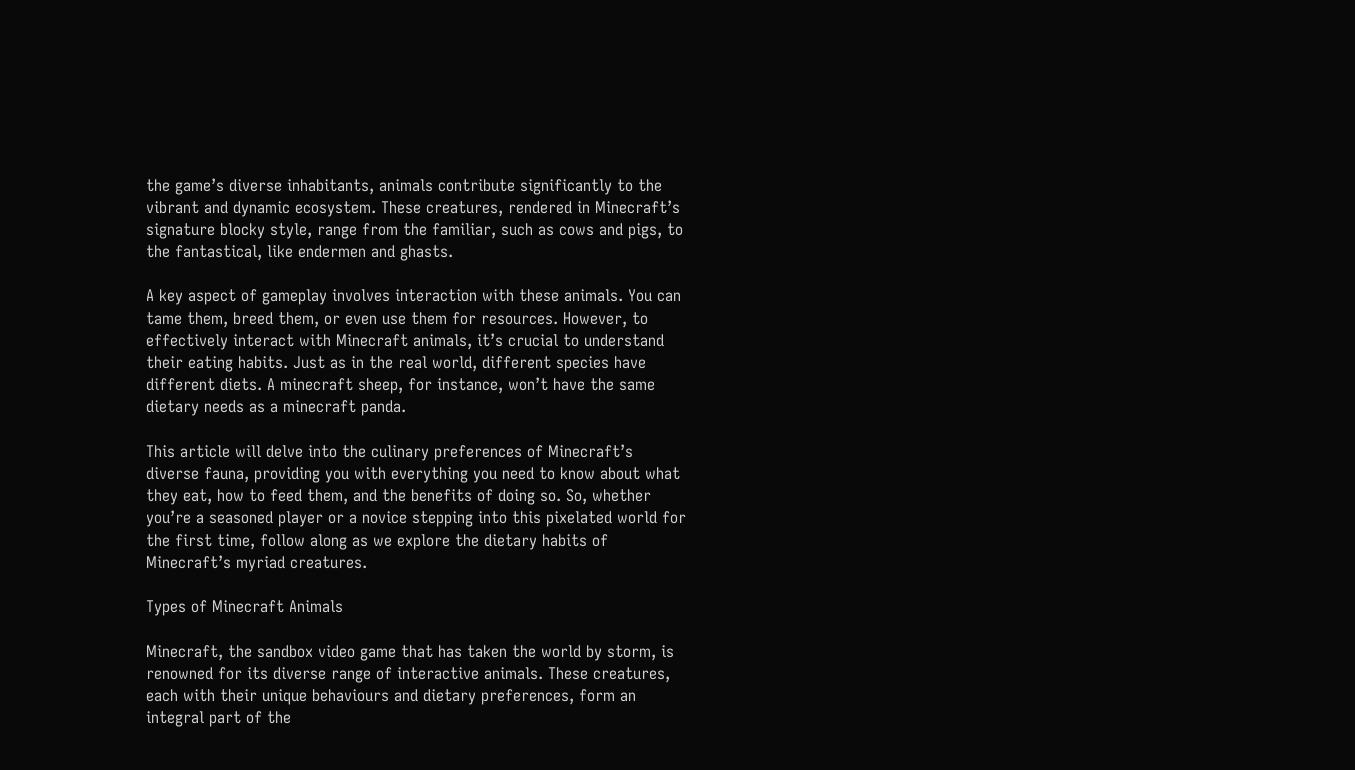the game’s diverse inhabitants, animals contribute significantly to the vibrant and dynamic ecosystem. These creatures, rendered in Minecraft’s signature blocky style, range from the familiar, such as cows and pigs, to the fantastical, like endermen and ghasts.

A key aspect of gameplay involves interaction with these animals. You can tame them, breed them, or even use them for resources. However, to effectively interact with Minecraft animals, it’s crucial to understand their eating habits. Just as in the real world, different species have different diets. A minecraft sheep, for instance, won’t have the same dietary needs as a minecraft panda.

This article will delve into the culinary preferences of Minecraft’s diverse fauna, providing you with everything you need to know about what they eat, how to feed them, and the benefits of doing so. So, whether you’re a seasoned player or a novice stepping into this pixelated world for the first time, follow along as we explore the dietary habits of Minecraft’s myriad creatures.

Types of Minecraft Animals

Minecraft, the sandbox video game that has taken the world by storm, is renowned for its diverse range of interactive animals. These creatures, each with their unique behaviours and dietary preferences, form an integral part of the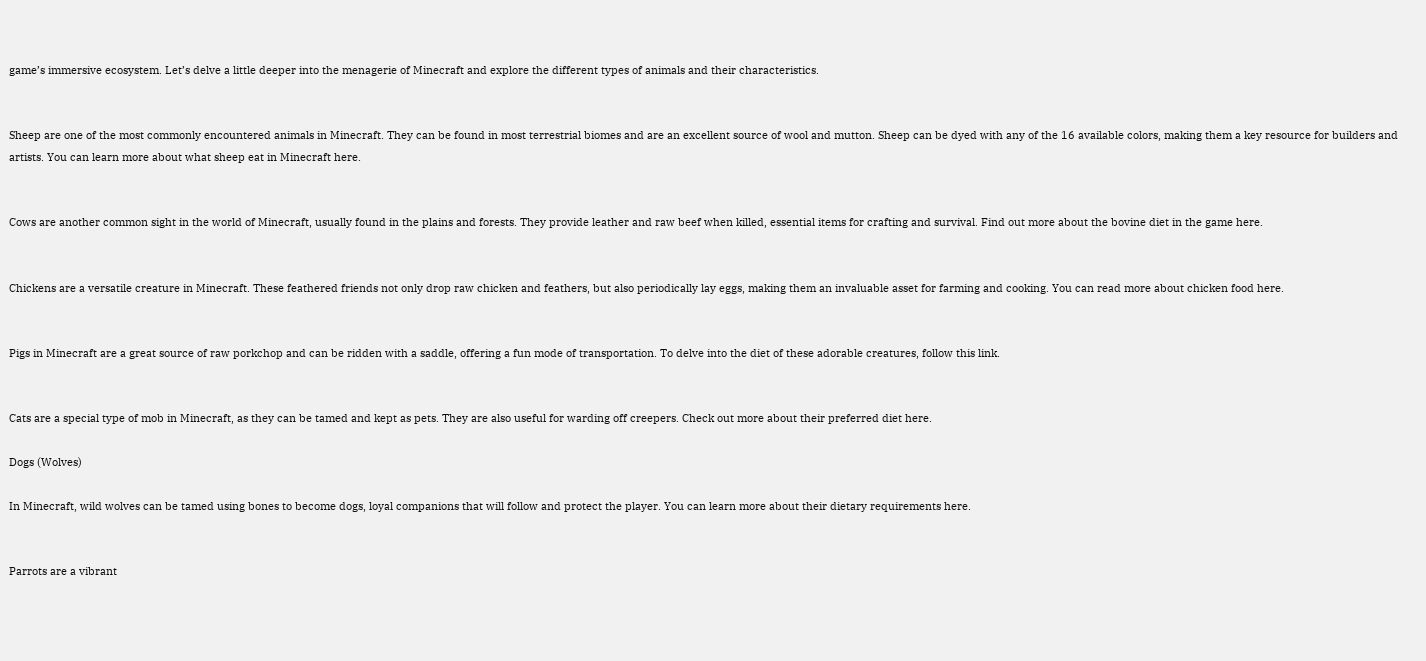game’s immersive ecosystem. Let’s delve a little deeper into the menagerie of Minecraft and explore the different types of animals and their characteristics.


Sheep are one of the most commonly encountered animals in Minecraft. They can be found in most terrestrial biomes and are an excellent source of wool and mutton. Sheep can be dyed with any of the 16 available colors, making them a key resource for builders and artists. You can learn more about what sheep eat in Minecraft here.


Cows are another common sight in the world of Minecraft, usually found in the plains and forests. They provide leather and raw beef when killed, essential items for crafting and survival. Find out more about the bovine diet in the game here.


Chickens are a versatile creature in Minecraft. These feathered friends not only drop raw chicken and feathers, but also periodically lay eggs, making them an invaluable asset for farming and cooking. You can read more about chicken food here.


Pigs in Minecraft are a great source of raw porkchop and can be ridden with a saddle, offering a fun mode of transportation. To delve into the diet of these adorable creatures, follow this link.


Cats are a special type of mob in Minecraft, as they can be tamed and kept as pets. They are also useful for warding off creepers. Check out more about their preferred diet here.

Dogs (Wolves)

In Minecraft, wild wolves can be tamed using bones to become dogs, loyal companions that will follow and protect the player. You can learn more about their dietary requirements here.


Parrots are a vibrant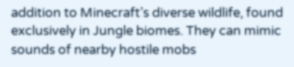addition to Minecraft’s diverse wildlife, found exclusively in Jungle biomes. They can mimic sounds of nearby hostile mobs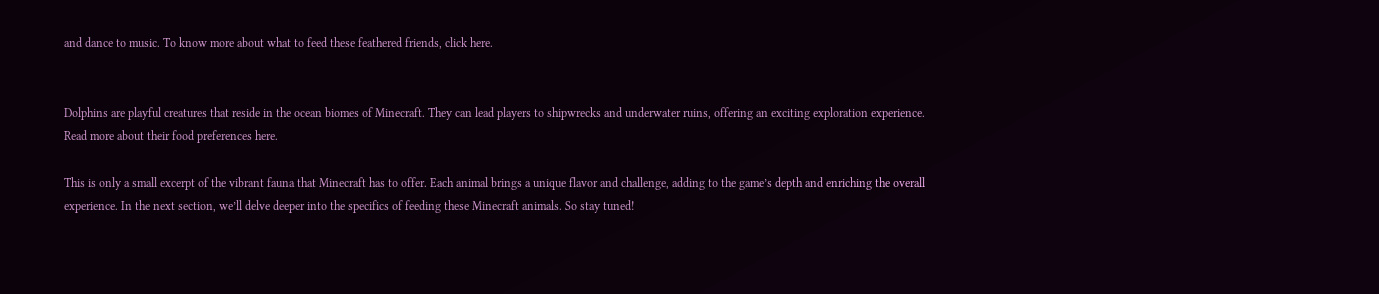and dance to music. To know more about what to feed these feathered friends, click here.


Dolphins are playful creatures that reside in the ocean biomes of Minecraft. They can lead players to shipwrecks and underwater ruins, offering an exciting exploration experience. Read more about their food preferences here.

This is only a small excerpt of the vibrant fauna that Minecraft has to offer. Each animal brings a unique flavor and challenge, adding to the game’s depth and enriching the overall experience. In the next section, we’ll delve deeper into the specifics of feeding these Minecraft animals. So stay tuned!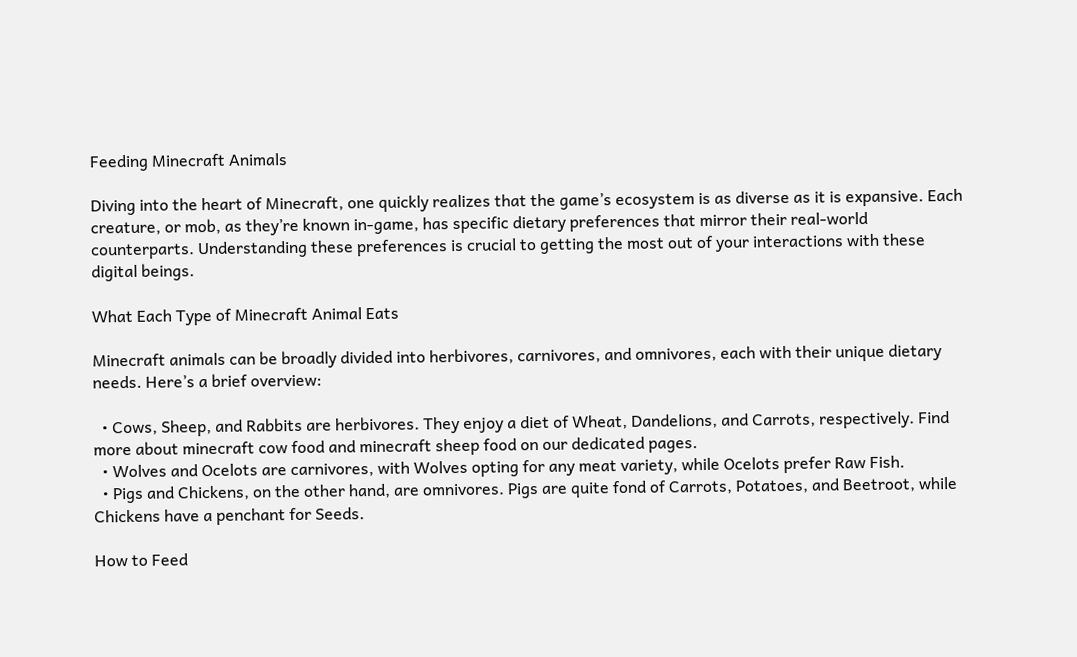Feeding Minecraft Animals

Diving into the heart of Minecraft, one quickly realizes that the game’s ecosystem is as diverse as it is expansive. Each creature, or mob, as they’re known in-game, has specific dietary preferences that mirror their real-world counterparts. Understanding these preferences is crucial to getting the most out of your interactions with these digital beings.

What Each Type of Minecraft Animal Eats

Minecraft animals can be broadly divided into herbivores, carnivores, and omnivores, each with their unique dietary needs. Here’s a brief overview:

  • Cows, Sheep, and Rabbits are herbivores. They enjoy a diet of Wheat, Dandelions, and Carrots, respectively. Find more about minecraft cow food and minecraft sheep food on our dedicated pages.
  • Wolves and Ocelots are carnivores, with Wolves opting for any meat variety, while Ocelots prefer Raw Fish.
  • Pigs and Chickens, on the other hand, are omnivores. Pigs are quite fond of Carrots, Potatoes, and Beetroot, while Chickens have a penchant for Seeds.

How to Feed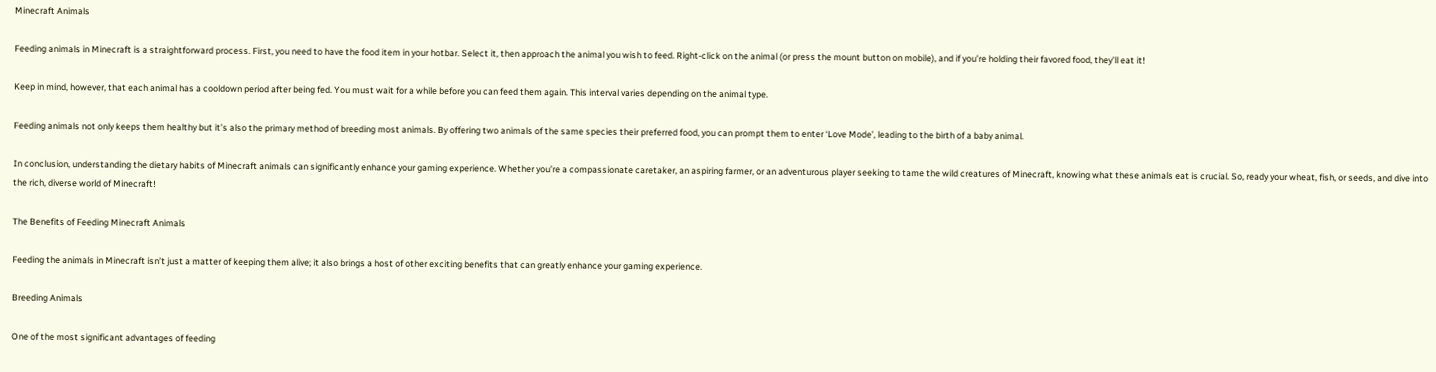Minecraft Animals

Feeding animals in Minecraft is a straightforward process. First, you need to have the food item in your hotbar. Select it, then approach the animal you wish to feed. Right-click on the animal (or press the mount button on mobile), and if you’re holding their favored food, they’ll eat it!

Keep in mind, however, that each animal has a cooldown period after being fed. You must wait for a while before you can feed them again. This interval varies depending on the animal type.

Feeding animals not only keeps them healthy but it’s also the primary method of breeding most animals. By offering two animals of the same species their preferred food, you can prompt them to enter ‘Love Mode’, leading to the birth of a baby animal.

In conclusion, understanding the dietary habits of Minecraft animals can significantly enhance your gaming experience. Whether you’re a compassionate caretaker, an aspiring farmer, or an adventurous player seeking to tame the wild creatures of Minecraft, knowing what these animals eat is crucial. So, ready your wheat, fish, or seeds, and dive into the rich, diverse world of Minecraft!

The Benefits of Feeding Minecraft Animals

Feeding the animals in Minecraft isn’t just a matter of keeping them alive; it also brings a host of other exciting benefits that can greatly enhance your gaming experience.

Breeding Animals

One of the most significant advantages of feeding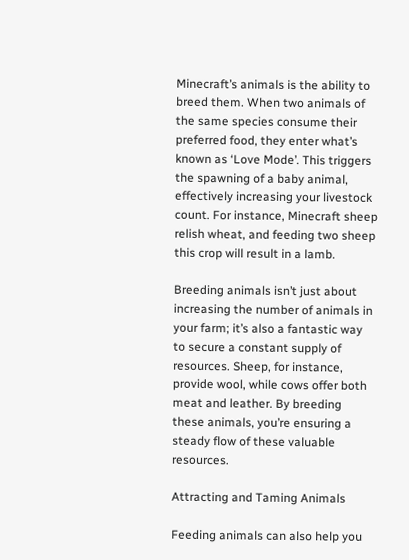Minecraft’s animals is the ability to breed them. When two animals of the same species consume their preferred food, they enter what’s known as ‘Love Mode’. This triggers the spawning of a baby animal, effectively increasing your livestock count. For instance, Minecraft sheep relish wheat, and feeding two sheep this crop will result in a lamb.

Breeding animals isn’t just about increasing the number of animals in your farm; it’s also a fantastic way to secure a constant supply of resources. Sheep, for instance, provide wool, while cows offer both meat and leather. By breeding these animals, you’re ensuring a steady flow of these valuable resources.

Attracting and Taming Animals

Feeding animals can also help you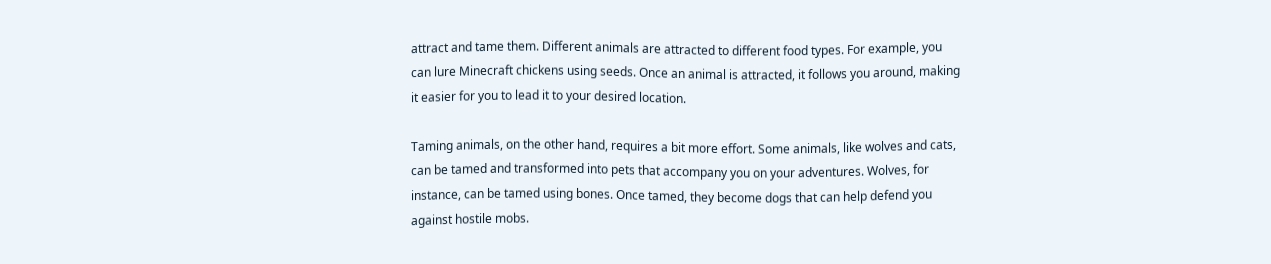attract and tame them. Different animals are attracted to different food types. For example, you can lure Minecraft chickens using seeds. Once an animal is attracted, it follows you around, making it easier for you to lead it to your desired location.

Taming animals, on the other hand, requires a bit more effort. Some animals, like wolves and cats, can be tamed and transformed into pets that accompany you on your adventures. Wolves, for instance, can be tamed using bones. Once tamed, they become dogs that can help defend you against hostile mobs.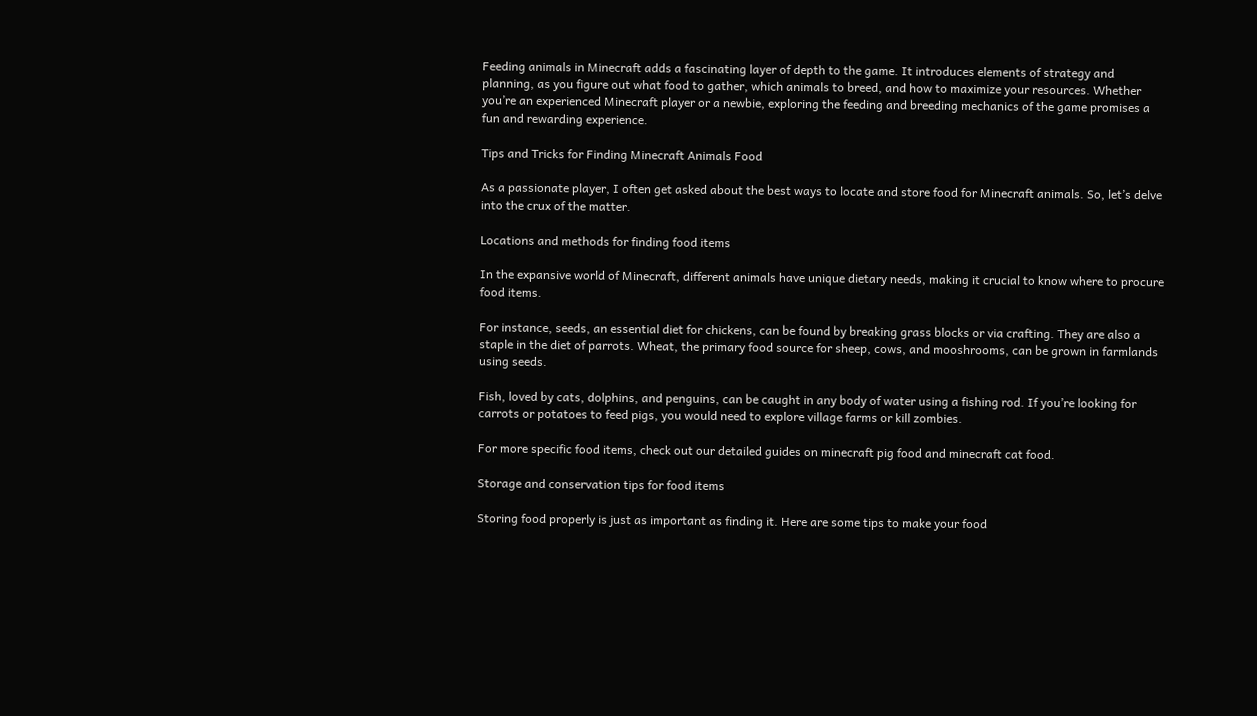Feeding animals in Minecraft adds a fascinating layer of depth to the game. It introduces elements of strategy and planning, as you figure out what food to gather, which animals to breed, and how to maximize your resources. Whether you’re an experienced Minecraft player or a newbie, exploring the feeding and breeding mechanics of the game promises a fun and rewarding experience.

Tips and Tricks for Finding Minecraft Animals Food

As a passionate player, I often get asked about the best ways to locate and store food for Minecraft animals. So, let’s delve into the crux of the matter.

Locations and methods for finding food items

In the expansive world of Minecraft, different animals have unique dietary needs, making it crucial to know where to procure food items.

For instance, seeds, an essential diet for chickens, can be found by breaking grass blocks or via crafting. They are also a staple in the diet of parrots. Wheat, the primary food source for sheep, cows, and mooshrooms, can be grown in farmlands using seeds.

Fish, loved by cats, dolphins, and penguins, can be caught in any body of water using a fishing rod. If you’re looking for carrots or potatoes to feed pigs, you would need to explore village farms or kill zombies.

For more specific food items, check out our detailed guides on minecraft pig food and minecraft cat food.

Storage and conservation tips for food items

Storing food properly is just as important as finding it. Here are some tips to make your food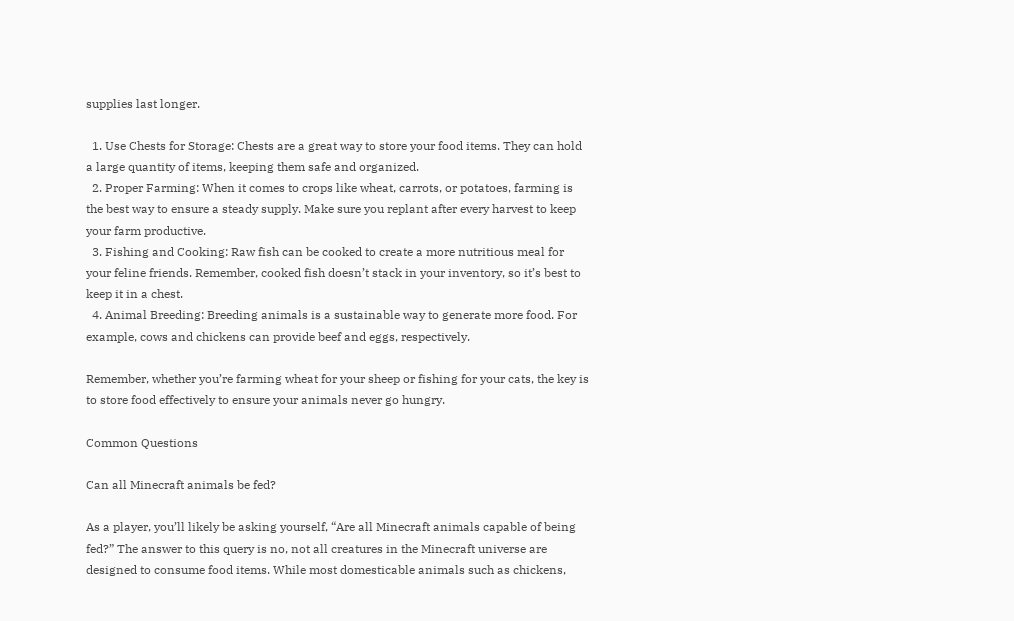supplies last longer.

  1. Use Chests for Storage: Chests are a great way to store your food items. They can hold a large quantity of items, keeping them safe and organized.
  2. Proper Farming: When it comes to crops like wheat, carrots, or potatoes, farming is the best way to ensure a steady supply. Make sure you replant after every harvest to keep your farm productive.
  3. Fishing and Cooking: Raw fish can be cooked to create a more nutritious meal for your feline friends. Remember, cooked fish doesn’t stack in your inventory, so it’s best to keep it in a chest.
  4. Animal Breeding: Breeding animals is a sustainable way to generate more food. For example, cows and chickens can provide beef and eggs, respectively.

Remember, whether you’re farming wheat for your sheep or fishing for your cats, the key is to store food effectively to ensure your animals never go hungry.

Common Questions

Can all Minecraft animals be fed?

As a player, you’ll likely be asking yourself, “Are all Minecraft animals capable of being fed?” The answer to this query is no, not all creatures in the Minecraft universe are designed to consume food items. While most domesticable animals such as chickens,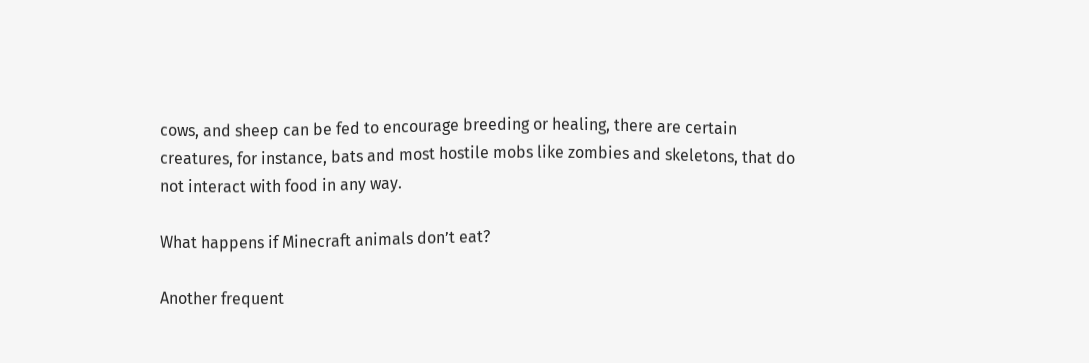cows, and sheep can be fed to encourage breeding or healing, there are certain creatures, for instance, bats and most hostile mobs like zombies and skeletons, that do not interact with food in any way.

What happens if Minecraft animals don’t eat?

Another frequent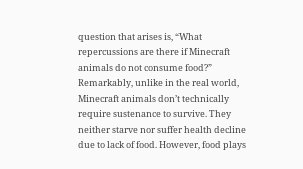question that arises is, “What repercussions are there if Minecraft animals do not consume food?” Remarkably, unlike in the real world, Minecraft animals don’t technically require sustenance to survive. They neither starve nor suffer health decline due to lack of food. However, food plays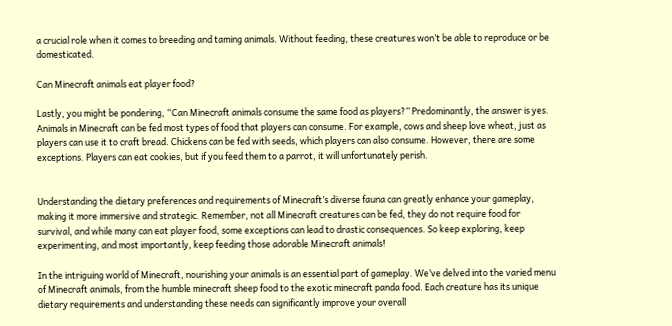a crucial role when it comes to breeding and taming animals. Without feeding, these creatures won’t be able to reproduce or be domesticated.

Can Minecraft animals eat player food?

Lastly, you might be pondering, “Can Minecraft animals consume the same food as players?” Predominantly, the answer is yes. Animals in Minecraft can be fed most types of food that players can consume. For example, cows and sheep love wheat, just as players can use it to craft bread. Chickens can be fed with seeds, which players can also consume. However, there are some exceptions. Players can eat cookies, but if you feed them to a parrot, it will unfortunately perish.


Understanding the dietary preferences and requirements of Minecraft’s diverse fauna can greatly enhance your gameplay, making it more immersive and strategic. Remember, not all Minecraft creatures can be fed, they do not require food for survival, and while many can eat player food, some exceptions can lead to drastic consequences. So keep exploring, keep experimenting, and most importantly, keep feeding those adorable Minecraft animals!

In the intriguing world of Minecraft, nourishing your animals is an essential part of gameplay. We’ve delved into the varied menu of Minecraft animals, from the humble minecraft sheep food to the exotic minecraft panda food. Each creature has its unique dietary requirements and understanding these needs can significantly improve your overall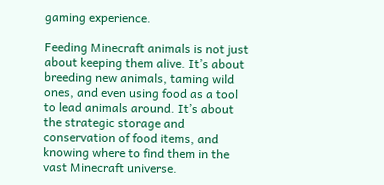gaming experience.

Feeding Minecraft animals is not just about keeping them alive. It’s about breeding new animals, taming wild ones, and even using food as a tool to lead animals around. It’s about the strategic storage and conservation of food items, and knowing where to find them in the vast Minecraft universe.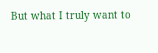But what I truly want to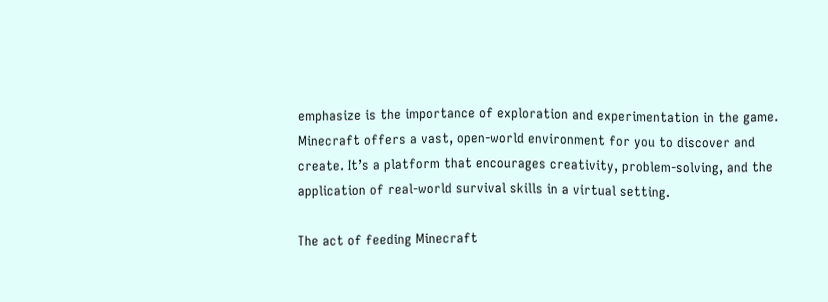emphasize is the importance of exploration and experimentation in the game. Minecraft offers a vast, open-world environment for you to discover and create. It’s a platform that encourages creativity, problem-solving, and the application of real-world survival skills in a virtual setting.

The act of feeding Minecraft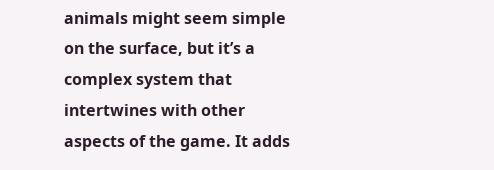animals might seem simple on the surface, but it’s a complex system that intertwines with other aspects of the game. It adds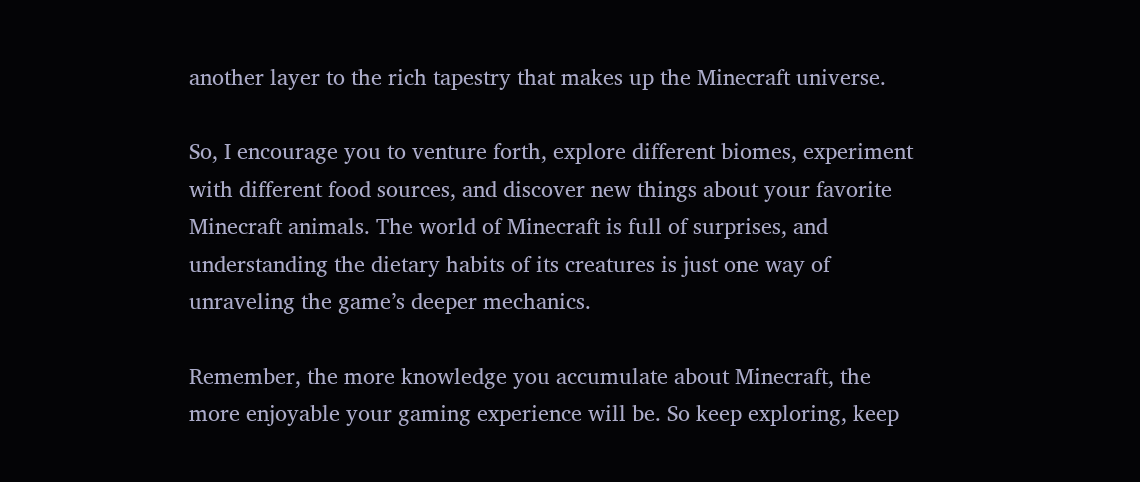another layer to the rich tapestry that makes up the Minecraft universe.

So, I encourage you to venture forth, explore different biomes, experiment with different food sources, and discover new things about your favorite Minecraft animals. The world of Minecraft is full of surprises, and understanding the dietary habits of its creatures is just one way of unraveling the game’s deeper mechanics.

Remember, the more knowledge you accumulate about Minecraft, the more enjoyable your gaming experience will be. So keep exploring, keep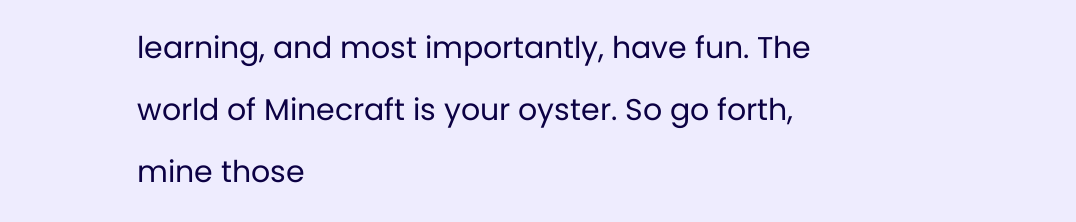learning, and most importantly, have fun. The world of Minecraft is your oyster. So go forth, mine those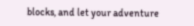blocks, and let your adventure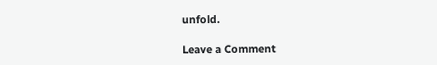unfold.

Leave a Comment